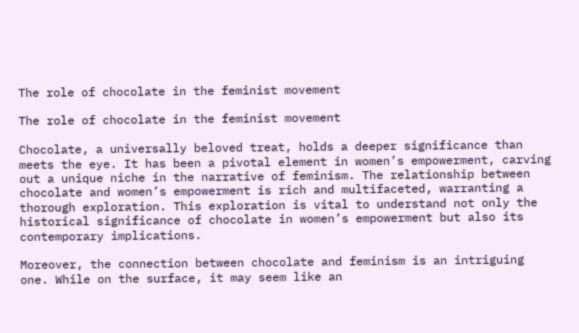The role of chocolate in the feminist movement

The role of chocolate in the feminist movement

Chocolate, a universally beloved treat, holds a deeper significance than meets the eye. It has been a pivotal element in women’s empowerment, carving out a unique niche in the narrative of feminism. The relationship between chocolate and women’s empowerment is rich and multifaceted, warranting a thorough exploration. This exploration is vital to understand not only the historical significance of chocolate in women’s empowerment but also its contemporary implications.

Moreover, the connection between chocolate and feminism is an intriguing one. While on the surface, it may seem like an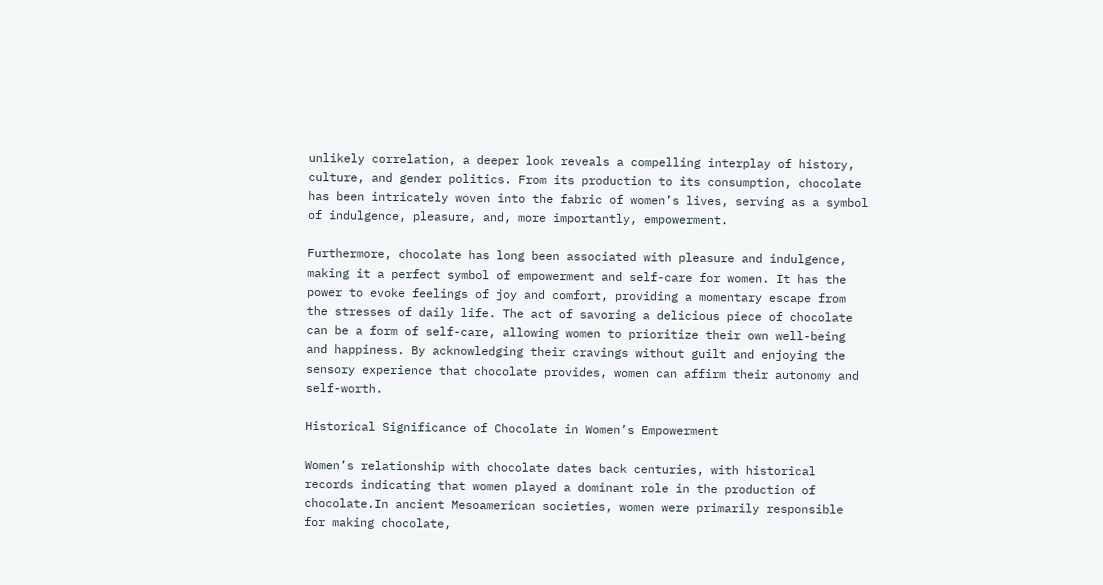unlikely correlation, a deeper look reveals a compelling interplay of history, culture, and gender politics. From its production to its consumption, chocolate has been intricately woven into the fabric of women’s lives, serving as a symbol of indulgence, pleasure, and, more importantly, empowerment.

Furthermore, chocolate has long been associated with pleasure and indulgence, making it a perfect symbol of empowerment and self-care for women. It has the power to evoke feelings of joy and comfort, providing a momentary escape from the stresses of daily life. The act of savoring a delicious piece of chocolate can be a form of self-care, allowing women to prioritize their own well-being and happiness. By acknowledging their cravings without guilt and enjoying the sensory experience that chocolate provides, women can affirm their autonomy and self-worth.

Historical Significance of Chocolate in Women’s Empowerment

Women’s relationship with chocolate dates back centuries, with historical records indicating that women played a dominant role in the production of chocolate.In ancient Mesoamerican societies, women were primarily responsible for making chocolate,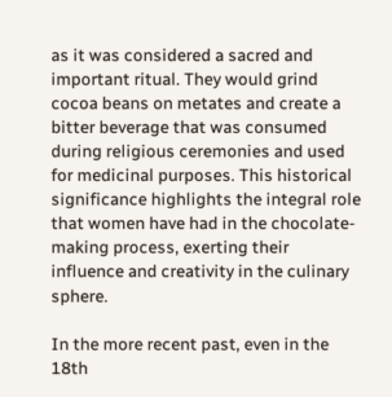as it was considered a sacred and important ritual. They would grind cocoa beans on metates and create a bitter beverage that was consumed during religious ceremonies and used for medicinal purposes. This historical significance highlights the integral role that women have had in the chocolate-making process, exerting their influence and creativity in the culinary sphere.

In the more recent past, even in the 18th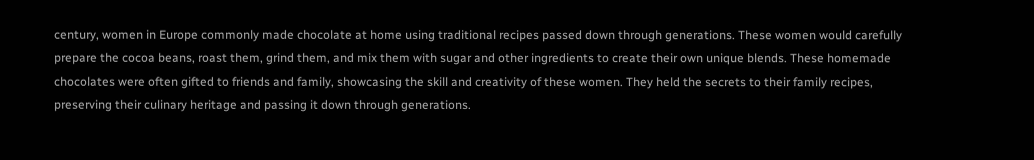century, women in Europe commonly made chocolate at home using traditional recipes passed down through generations. These women would carefully prepare the cocoa beans, roast them, grind them, and mix them with sugar and other ingredients to create their own unique blends. These homemade chocolates were often gifted to friends and family, showcasing the skill and creativity of these women. They held the secrets to their family recipes, preserving their culinary heritage and passing it down through generations.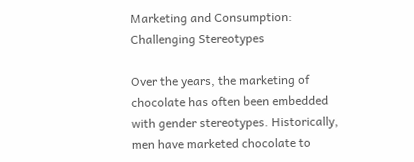Marketing and Consumption: Challenging Stereotypes

Over the years, the marketing of chocolate has often been embedded with gender stereotypes. Historically, men have marketed chocolate to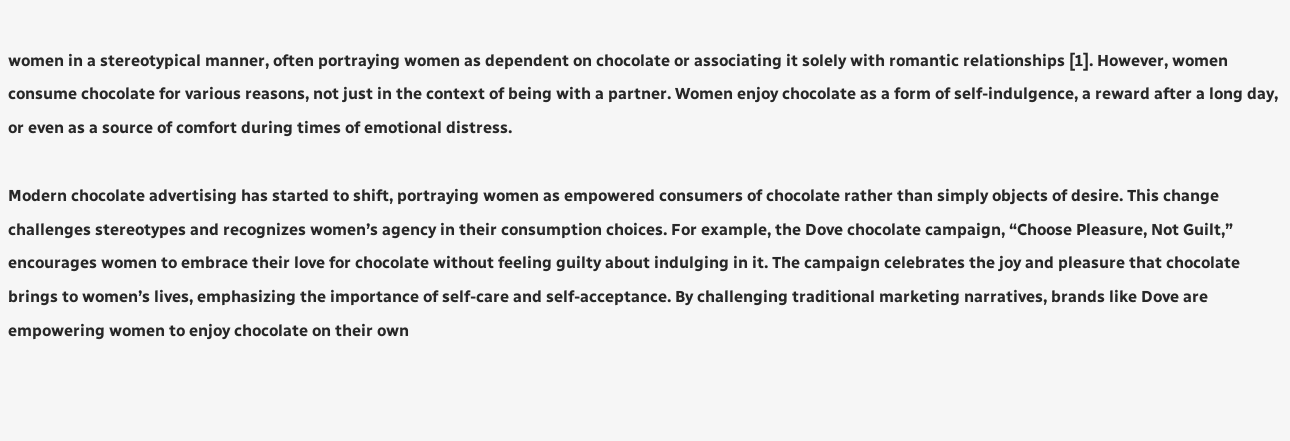women in a stereotypical manner, often portraying women as dependent on chocolate or associating it solely with romantic relationships [1]. However, women consume chocolate for various reasons, not just in the context of being with a partner. Women enjoy chocolate as a form of self-indulgence, a reward after a long day, or even as a source of comfort during times of emotional distress.

Modern chocolate advertising has started to shift, portraying women as empowered consumers of chocolate rather than simply objects of desire. This change challenges stereotypes and recognizes women’s agency in their consumption choices. For example, the Dove chocolate campaign, “Choose Pleasure, Not Guilt,” encourages women to embrace their love for chocolate without feeling guilty about indulging in it. The campaign celebrates the joy and pleasure that chocolate brings to women’s lives, emphasizing the importance of self-care and self-acceptance. By challenging traditional marketing narratives, brands like Dove are empowering women to enjoy chocolate on their own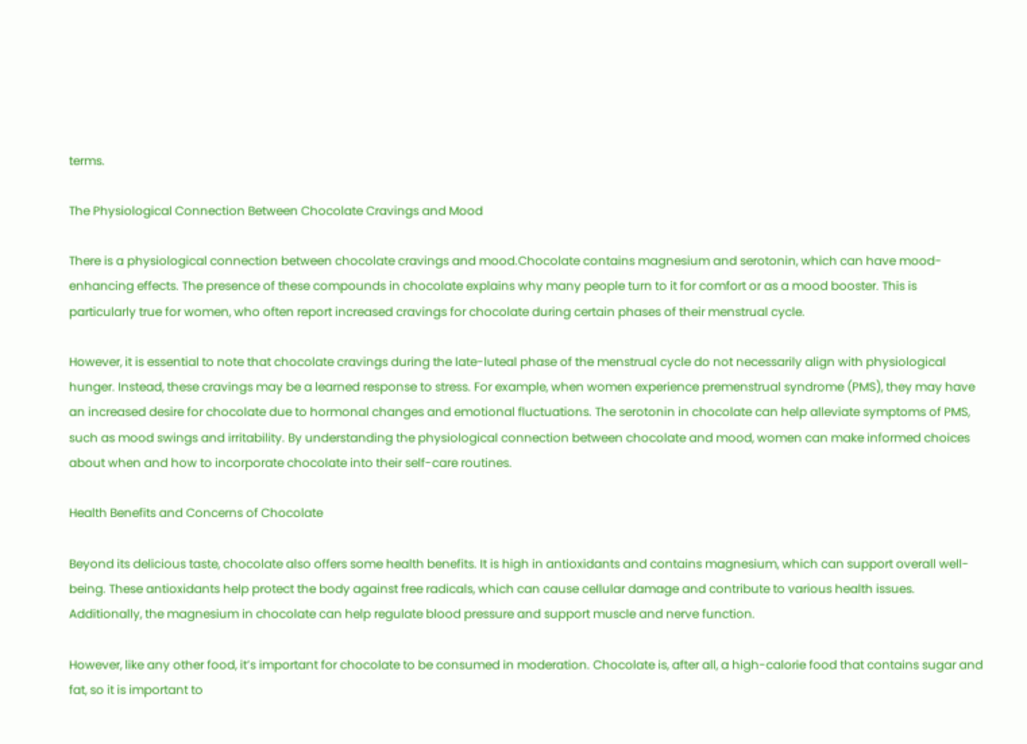terms.

The Physiological Connection Between Chocolate Cravings and Mood

There is a physiological connection between chocolate cravings and mood.Chocolate contains magnesium and serotonin, which can have mood-enhancing effects. The presence of these compounds in chocolate explains why many people turn to it for comfort or as a mood booster. This is particularly true for women, who often report increased cravings for chocolate during certain phases of their menstrual cycle.

However, it is essential to note that chocolate cravings during the late-luteal phase of the menstrual cycle do not necessarily align with physiological hunger. Instead, these cravings may be a learned response to stress. For example, when women experience premenstrual syndrome (PMS), they may have an increased desire for chocolate due to hormonal changes and emotional fluctuations. The serotonin in chocolate can help alleviate symptoms of PMS, such as mood swings and irritability. By understanding the physiological connection between chocolate and mood, women can make informed choices about when and how to incorporate chocolate into their self-care routines.

Health Benefits and Concerns of Chocolate

Beyond its delicious taste, chocolate also offers some health benefits. It is high in antioxidants and contains magnesium, which can support overall well-being. These antioxidants help protect the body against free radicals, which can cause cellular damage and contribute to various health issues. Additionally, the magnesium in chocolate can help regulate blood pressure and support muscle and nerve function.

However, like any other food, it’s important for chocolate to be consumed in moderation. Chocolate is, after all, a high-calorie food that contains sugar and fat, so it is important to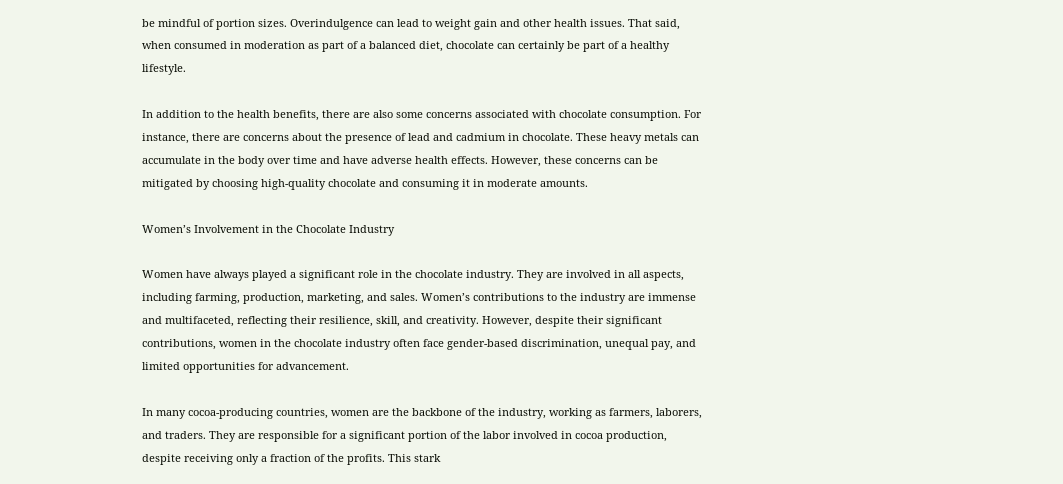be mindful of portion sizes. Overindulgence can lead to weight gain and other health issues. That said, when consumed in moderation as part of a balanced diet, chocolate can certainly be part of a healthy lifestyle.

In addition to the health benefits, there are also some concerns associated with chocolate consumption. For instance, there are concerns about the presence of lead and cadmium in chocolate. These heavy metals can accumulate in the body over time and have adverse health effects. However, these concerns can be mitigated by choosing high-quality chocolate and consuming it in moderate amounts.

Women’s Involvement in the Chocolate Industry

Women have always played a significant role in the chocolate industry. They are involved in all aspects, including farming, production, marketing, and sales. Women’s contributions to the industry are immense and multifaceted, reflecting their resilience, skill, and creativity. However, despite their significant contributions, women in the chocolate industry often face gender-based discrimination, unequal pay, and limited opportunities for advancement.

In many cocoa-producing countries, women are the backbone of the industry, working as farmers, laborers, and traders. They are responsible for a significant portion of the labor involved in cocoa production, despite receiving only a fraction of the profits. This stark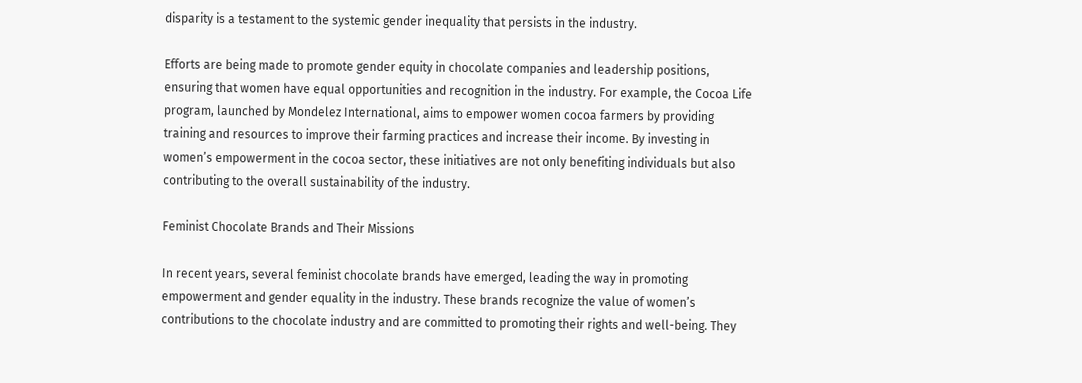disparity is a testament to the systemic gender inequality that persists in the industry.

Efforts are being made to promote gender equity in chocolate companies and leadership positions, ensuring that women have equal opportunities and recognition in the industry. For example, the Cocoa Life program, launched by Mondelez International, aims to empower women cocoa farmers by providing training and resources to improve their farming practices and increase their income. By investing in women’s empowerment in the cocoa sector, these initiatives are not only benefiting individuals but also contributing to the overall sustainability of the industry.

Feminist Chocolate Brands and Their Missions

In recent years, several feminist chocolate brands have emerged, leading the way in promoting empowerment and gender equality in the industry. These brands recognize the value of women’s contributions to the chocolate industry and are committed to promoting their rights and well-being. They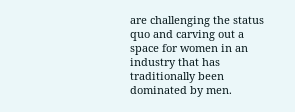are challenging the status quo and carving out a space for women in an industry that has traditionally been dominated by men.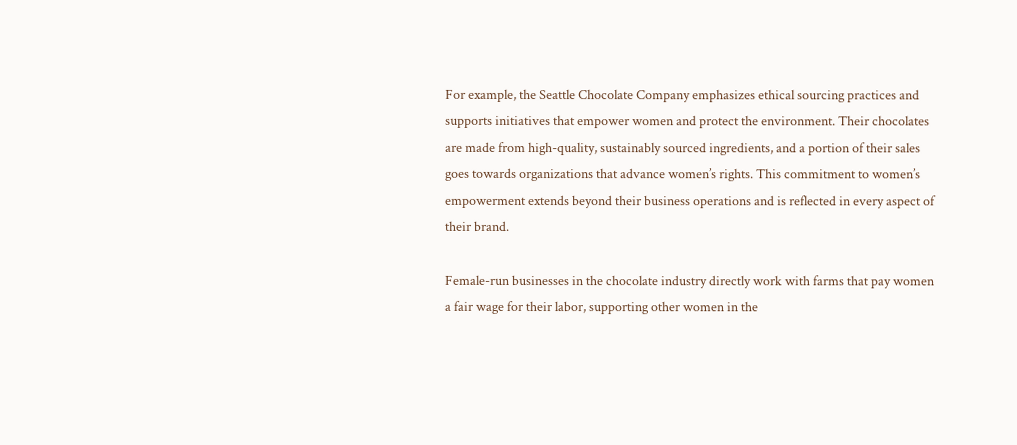For example, the Seattle Chocolate Company emphasizes ethical sourcing practices and supports initiatives that empower women and protect the environment. Their chocolates are made from high-quality, sustainably sourced ingredients, and a portion of their sales goes towards organizations that advance women’s rights. This commitment to women’s empowerment extends beyond their business operations and is reflected in every aspect of their brand.

Female-run businesses in the chocolate industry directly work with farms that pay women a fair wage for their labor, supporting other women in the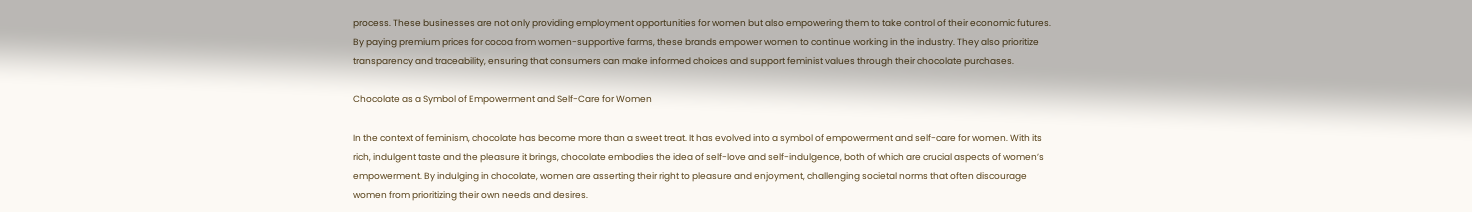process. These businesses are not only providing employment opportunities for women but also empowering them to take control of their economic futures. By paying premium prices for cocoa from women-supportive farms, these brands empower women to continue working in the industry. They also prioritize transparency and traceability, ensuring that consumers can make informed choices and support feminist values through their chocolate purchases.

Chocolate as a Symbol of Empowerment and Self-Care for Women

In the context of feminism, chocolate has become more than a sweet treat. It has evolved into a symbol of empowerment and self-care for women. With its rich, indulgent taste and the pleasure it brings, chocolate embodies the idea of self-love and self-indulgence, both of which are crucial aspects of women’s empowerment. By indulging in chocolate, women are asserting their right to pleasure and enjoyment, challenging societal norms that often discourage women from prioritizing their own needs and desires.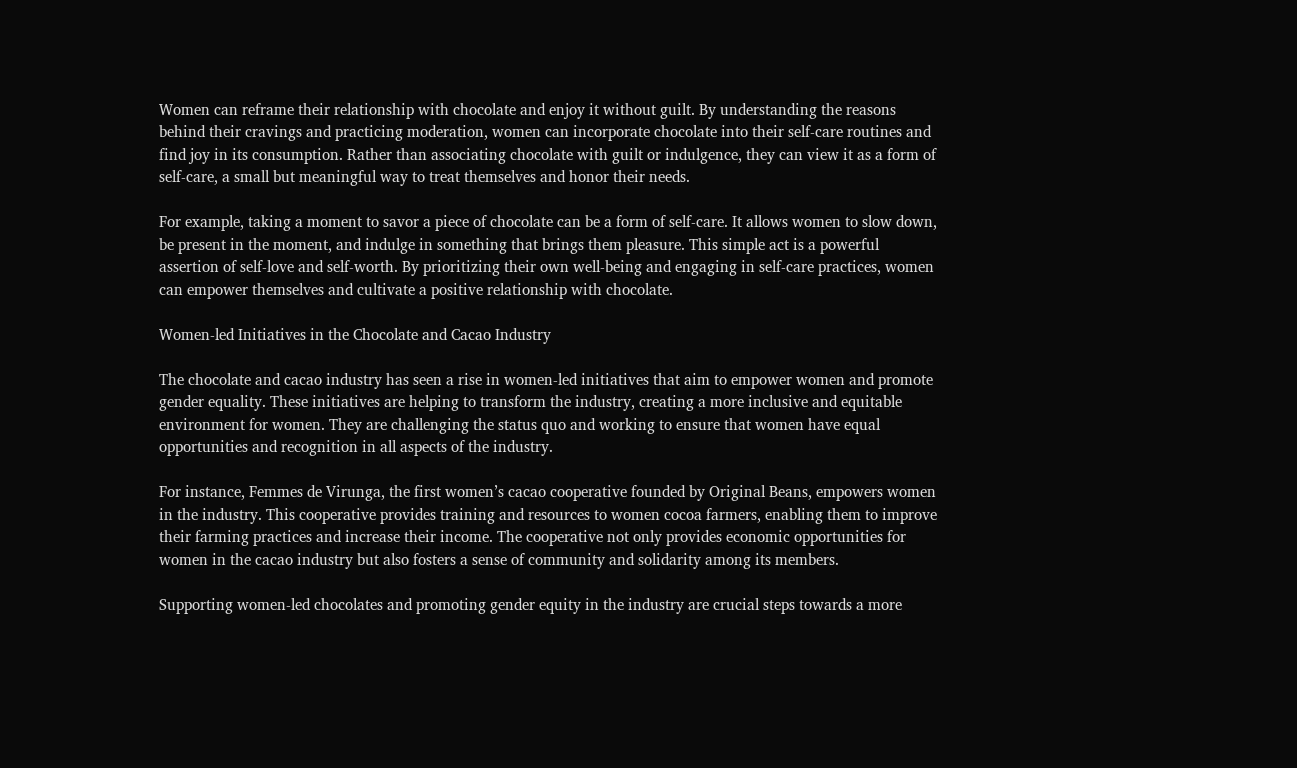Women can reframe their relationship with chocolate and enjoy it without guilt. By understanding the reasons behind their cravings and practicing moderation, women can incorporate chocolate into their self-care routines and find joy in its consumption. Rather than associating chocolate with guilt or indulgence, they can view it as a form of self-care, a small but meaningful way to treat themselves and honor their needs.

For example, taking a moment to savor a piece of chocolate can be a form of self-care. It allows women to slow down, be present in the moment, and indulge in something that brings them pleasure. This simple act is a powerful assertion of self-love and self-worth. By prioritizing their own well-being and engaging in self-care practices, women can empower themselves and cultivate a positive relationship with chocolate.

Women-led Initiatives in the Chocolate and Cacao Industry

The chocolate and cacao industry has seen a rise in women-led initiatives that aim to empower women and promote gender equality. These initiatives are helping to transform the industry, creating a more inclusive and equitable environment for women. They are challenging the status quo and working to ensure that women have equal opportunities and recognition in all aspects of the industry.

For instance, Femmes de Virunga, the first women’s cacao cooperative founded by Original Beans, empowers women in the industry. This cooperative provides training and resources to women cocoa farmers, enabling them to improve their farming practices and increase their income. The cooperative not only provides economic opportunities for women in the cacao industry but also fosters a sense of community and solidarity among its members.

Supporting women-led chocolates and promoting gender equity in the industry are crucial steps towards a more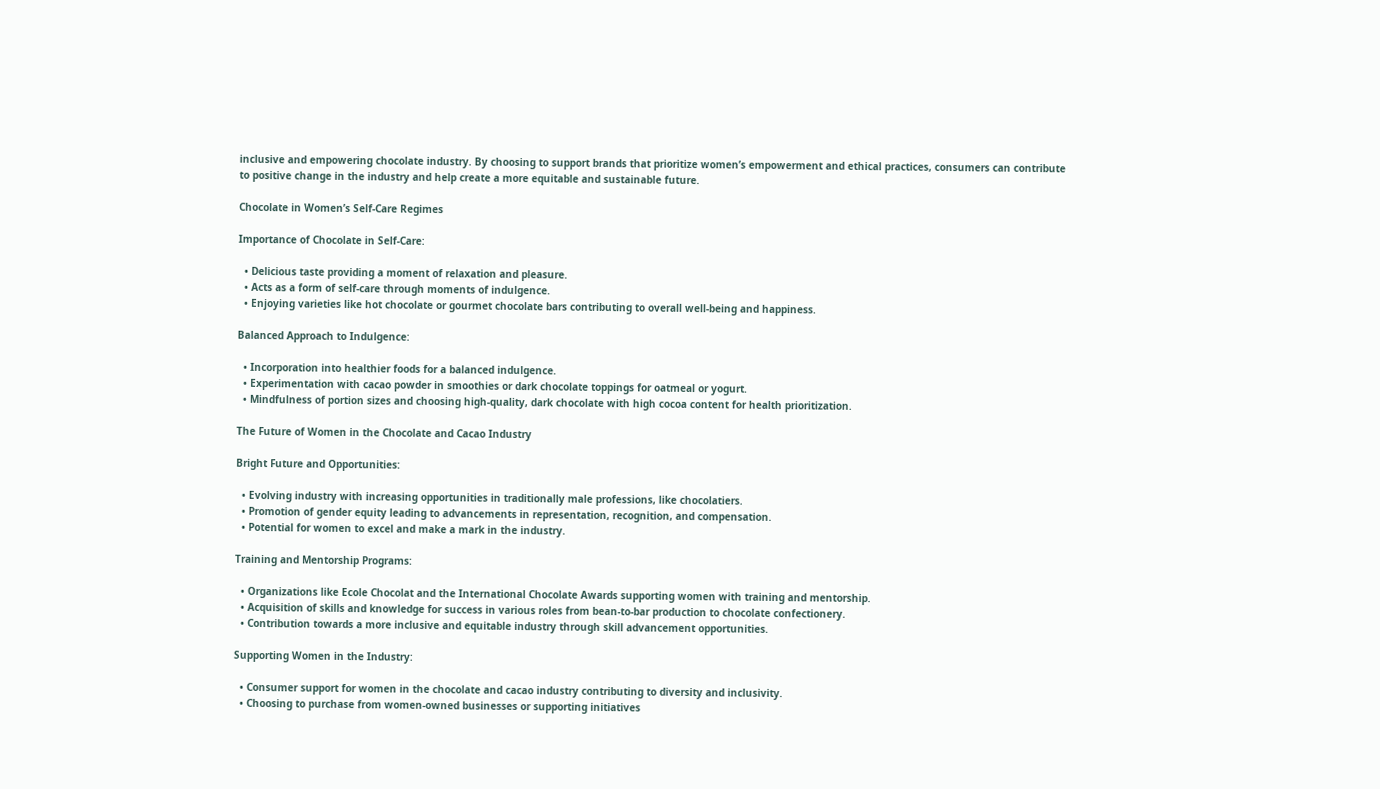inclusive and empowering chocolate industry. By choosing to support brands that prioritize women’s empowerment and ethical practices, consumers can contribute to positive change in the industry and help create a more equitable and sustainable future.

Chocolate in Women’s Self-Care Regimes

Importance of Chocolate in Self-Care:

  • Delicious taste providing a moment of relaxation and pleasure.
  • Acts as a form of self-care through moments of indulgence.
  • Enjoying varieties like hot chocolate or gourmet chocolate bars contributing to overall well-being and happiness.

Balanced Approach to Indulgence:

  • Incorporation into healthier foods for a balanced indulgence.
  • Experimentation with cacao powder in smoothies or dark chocolate toppings for oatmeal or yogurt.
  • Mindfulness of portion sizes and choosing high-quality, dark chocolate with high cocoa content for health prioritization.

The Future of Women in the Chocolate and Cacao Industry

Bright Future and Opportunities:

  • Evolving industry with increasing opportunities in traditionally male professions, like chocolatiers.
  • Promotion of gender equity leading to advancements in representation, recognition, and compensation.
  • Potential for women to excel and make a mark in the industry.

Training and Mentorship Programs:

  • Organizations like Ecole Chocolat and the International Chocolate Awards supporting women with training and mentorship.
  • Acquisition of skills and knowledge for success in various roles from bean-to-bar production to chocolate confectionery.
  • Contribution towards a more inclusive and equitable industry through skill advancement opportunities.

Supporting Women in the Industry:

  • Consumer support for women in the chocolate and cacao industry contributing to diversity and inclusivity.
  • Choosing to purchase from women-owned businesses or supporting initiatives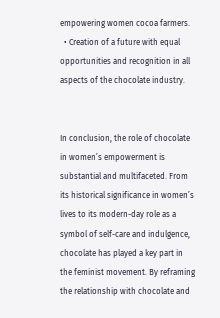empowering women cocoa farmers.
  • Creation of a future with equal opportunities and recognition in all aspects of the chocolate industry.


In conclusion, the role of chocolate in women’s empowerment is substantial and multifaceted. From its historical significance in women’s lives to its modern-day role as a symbol of self-care and indulgence, chocolate has played a key part in the feminist movement. By reframing the relationship with chocolate and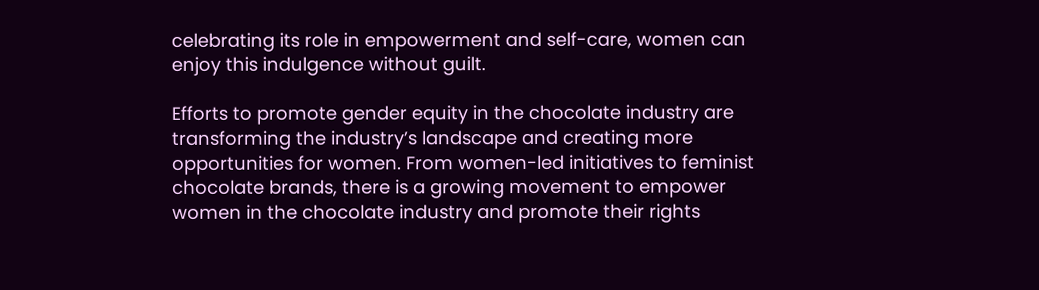celebrating its role in empowerment and self-care, women can enjoy this indulgence without guilt.

Efforts to promote gender equity in the chocolate industry are transforming the industry’s landscape and creating more opportunities for women. From women-led initiatives to feminist chocolate brands, there is a growing movement to empower women in the chocolate industry and promote their rights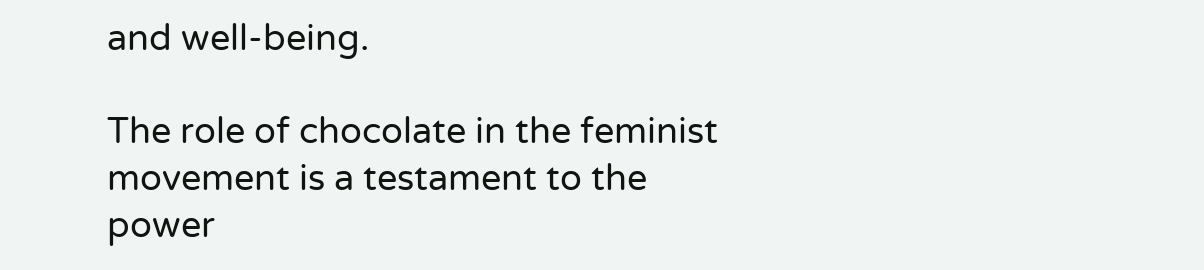and well-being.

The role of chocolate in the feminist movement is a testament to the power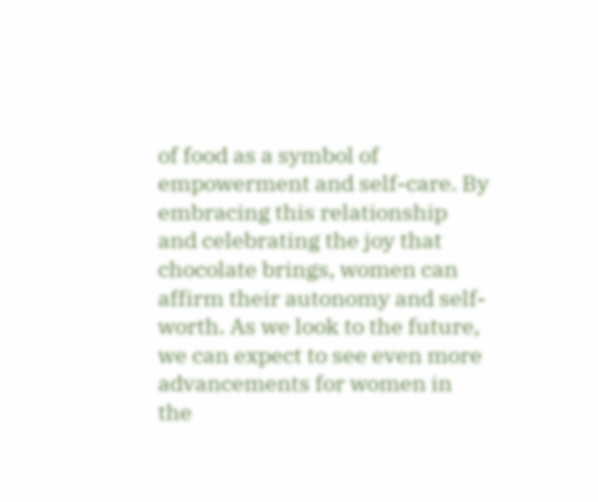of food as a symbol of empowerment and self-care. By embracing this relationship and celebrating the joy that chocolate brings, women can affirm their autonomy and self-worth. As we look to the future, we can expect to see even more advancements for women in the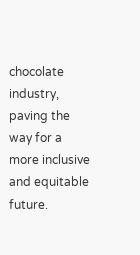chocolate industry, paving the way for a more inclusive and equitable future.